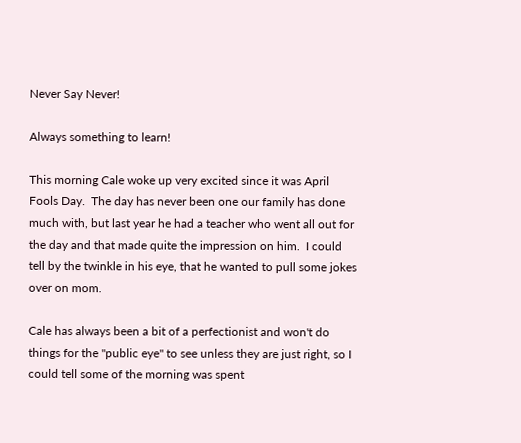Never Say Never!

Always something to learn!

This morning Cale woke up very excited since it was April Fools Day.  The day has never been one our family has done much with, but last year he had a teacher who went all out for the day and that made quite the impression on him.  I could tell by the twinkle in his eye, that he wanted to pull some jokes over on mom.

Cale has always been a bit of a perfectionist and won't do things for the "public eye" to see unless they are just right, so I could tell some of the morning was spent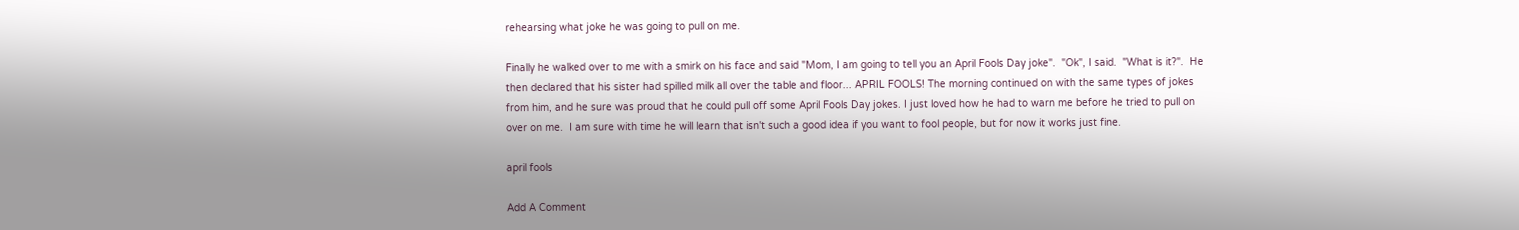rehearsing what joke he was going to pull on me.

Finally he walked over to me with a smirk on his face and said "Mom, I am going to tell you an April Fools Day joke".  "Ok", I said.  "What is it?".  He then declared that his sister had spilled milk all over the table and floor... APRIL FOOLS! The morning continued on with the same types of jokes from him, and he sure was proud that he could pull off some April Fools Day jokes. I just loved how he had to warn me before he tried to pull on over on me.  I am sure with time he will learn that isn't such a good idea if you want to fool people, but for now it works just fine.

april fools

Add A Comment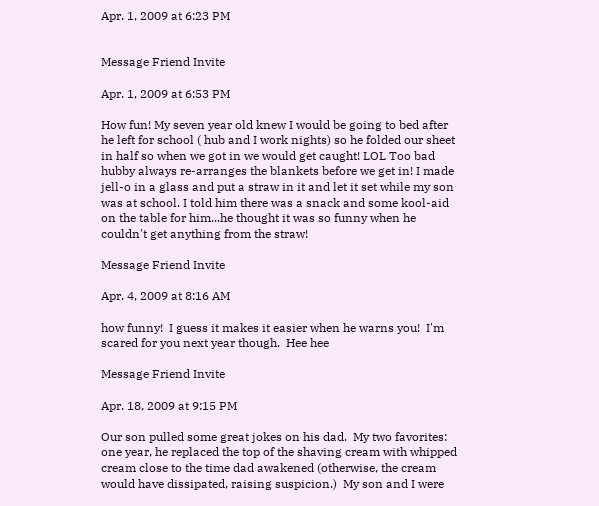Apr. 1, 2009 at 6:23 PM


Message Friend Invite

Apr. 1, 2009 at 6:53 PM

How fun! My seven year old knew I would be going to bed after he left for school ( hub and I work nights) so he folded our sheet in half so when we got in we would get caught! LOL Too bad hubby always re-arranges the blankets before we get in! I made jell-o in a glass and put a straw in it and let it set while my son was at school. I told him there was a snack and some kool-aid on the table for him...he thought it was so funny when he couldn't get anything from the straw!

Message Friend Invite

Apr. 4, 2009 at 8:16 AM

how funny!  I guess it makes it easier when he warns you!  I'm scared for you next year though.  Hee hee

Message Friend Invite

Apr. 18, 2009 at 9:15 PM

Our son pulled some great jokes on his dad.  My two favorites:  one year, he replaced the top of the shaving cream with whipped cream close to the time dad awakened (otherwise, the cream would have dissipated, raising suspicion.)  My son and I were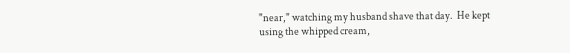"near," watching my husband shave that day.  He kept using the whipped cream,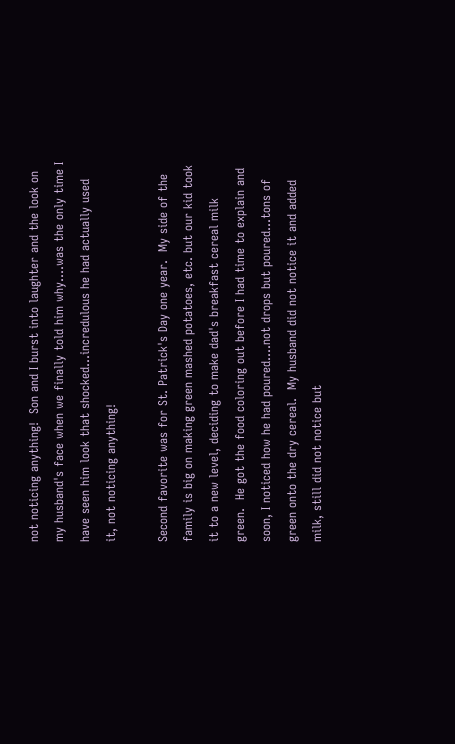not noticing anything!  Son and I burst into laughter and the look on my husband's face when we finally told him why....was the only time I have seen him look that shocked...incredulous he had actually used it, not noticing anything!

Second favorite was for St. Patrick's Day one year.  My side of the family is big on making green mashed potatoes, etc. but our kid took it to a new level, deciding to make dad's breakfast cereal milk green.  He got the food coloring out before I had time to explain and soon, I noticed how he had poured....not drops but poured...tons of green onto the dry cereal.  My husband did not notice it and added milk, still did not notice but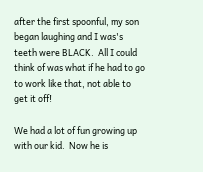after the first spoonful, my son began laughing and I was's teeth were BLACK.  All I could think of was what if he had to go to work like that, not able to get it off!

We had a lot of fun growing up with our kid.  Now he is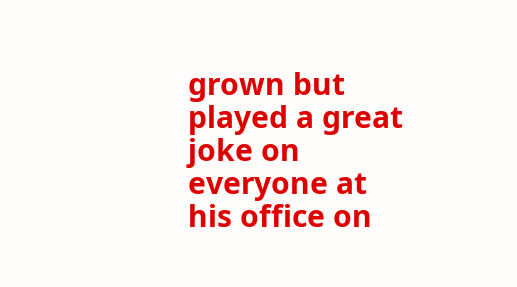grown but played a great joke on everyone at his office on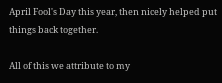April Fool's Day this year, then nicely helped put things back together.

All of this we attribute to my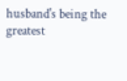husband's being the greatest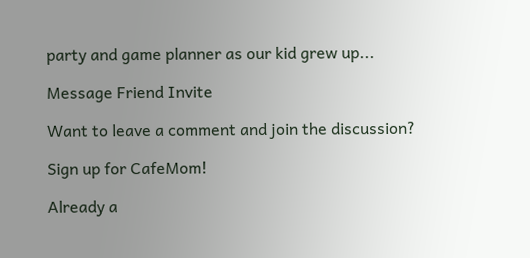party and game planner as our kid grew up...

Message Friend Invite

Want to leave a comment and join the discussion?

Sign up for CafeMom!

Already a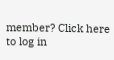member? Click here to log in